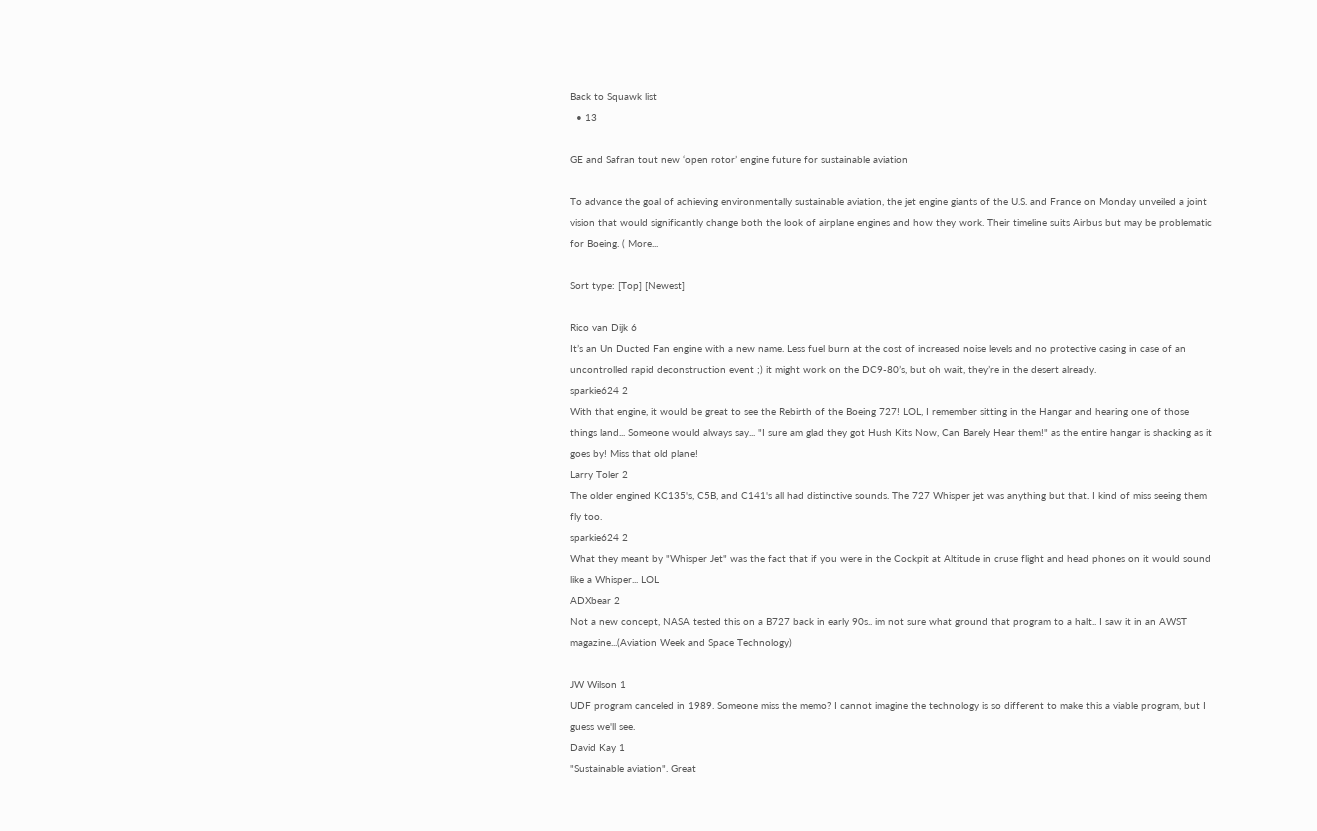Back to Squawk list
  • 13

GE and Safran tout new ‘open rotor’ engine future for sustainable aviation

To advance the goal of achieving environmentally sustainable aviation, the jet engine giants of the U.S. and France on Monday unveiled a joint vision that would significantly change both the look of airplane engines and how they work. Their timeline suits Airbus but may be problematic for Boeing. ( More...

Sort type: [Top] [Newest]

Rico van Dijk 6
It’s an Un Ducted Fan engine with a new name. Less fuel burn at the cost of increased noise levels and no protective casing in case of an uncontrolled rapid deconstruction event ;) it might work on the DC9-80’s, but oh wait, they’re in the desert already.
sparkie624 2
With that engine, it would be great to see the Rebirth of the Boeing 727! LOL, I remember sitting in the Hangar and hearing one of those things land... Someone would always say... "I sure am glad they got Hush Kits Now, Can Barely Hear them!" as the entire hangar is shacking as it goes by! Miss that old plane!
Larry Toler 2
The older engined KC135's, C5B, and C141's all had distinctive sounds. The 727 Whisper jet was anything but that. I kind of miss seeing them fly too.
sparkie624 2
What they meant by "Whisper Jet" was the fact that if you were in the Cockpit at Altitude in cruse flight and head phones on it would sound like a Whisper... LOL
ADXbear 2
Not a new concept, NASA tested this on a B727 back in early 90s.. im not sure what ground that program to a halt.. I saw it in an AWST magazine...(Aviation Week and Space Technology)

JW Wilson 1
UDF program canceled in 1989. Someone miss the memo? I cannot imagine the technology is so different to make this a viable program, but I guess we'll see.
David Kay 1
"Sustainable aviation". Great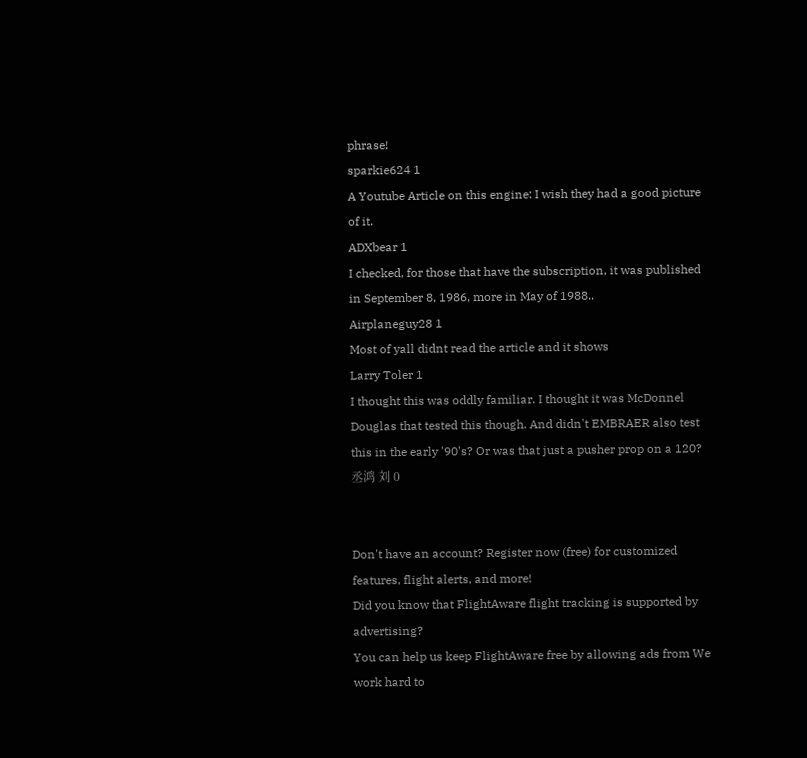phrase!
sparkie624 1
A Youtube Article on this engine: I wish they had a good picture of it.
ADXbear 1
I checked, for those that have the subscription, it was published in September 8, 1986, more in May of 1988..
Airplaneguy28 1
Most of yall didnt read the article and it shows
Larry Toler 1
I thought this was oddly familiar. I thought it was McDonnel Douglas that tested this though. And didn't EMBRAER also test this in the early '90's? Or was that just a pusher prop on a 120?
丞鸿 刘 0


Don't have an account? Register now (free) for customized features, flight alerts, and more!
Did you know that FlightAware flight tracking is supported by advertising?
You can help us keep FlightAware free by allowing ads from We work hard to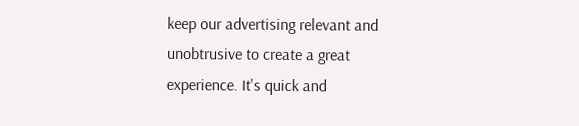keep our advertising relevant and unobtrusive to create a great experience. It's quick and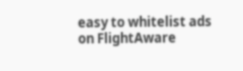easy to whitelist ads on FlightAware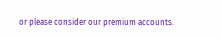or please consider our premium accounts.